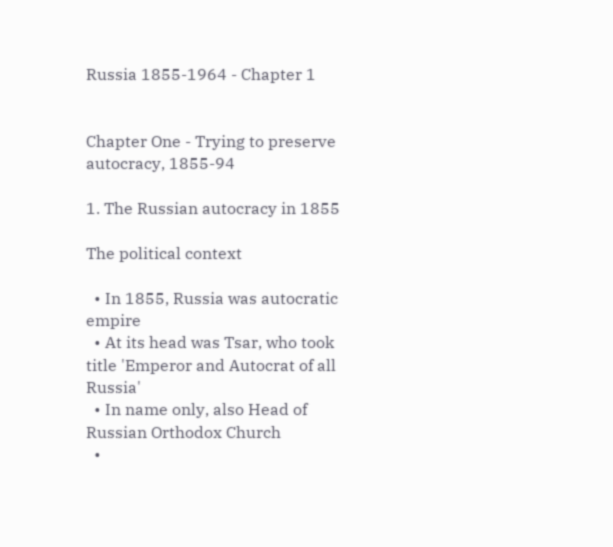Russia 1855-1964 - Chapter 1


Chapter One - Trying to preserve autocracy, 1855-94

1. The Russian autocracy in 1855

The political context

  • In 1855, Russia was autocratic empire
  • At its head was Tsar, who took title 'Emperor and Autocrat of all Russia'
  • In name only, also Head of Russian Orthodox Church
  •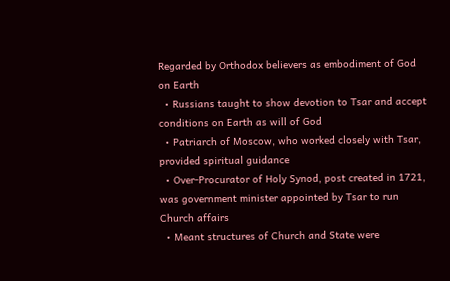Regarded by Orthodox believers as embodiment of God on Earth
  • Russians taught to show devotion to Tsar and accept conditions on Earth as will of God
  • Patriarch of Moscow, who worked closely with Tsar, provided spiritual guidance
  • Over-Procurator of Holy Synod, post created in 1721, was government minister appointed by Tsar to run Church affairs
  • Meant structures of Church and State were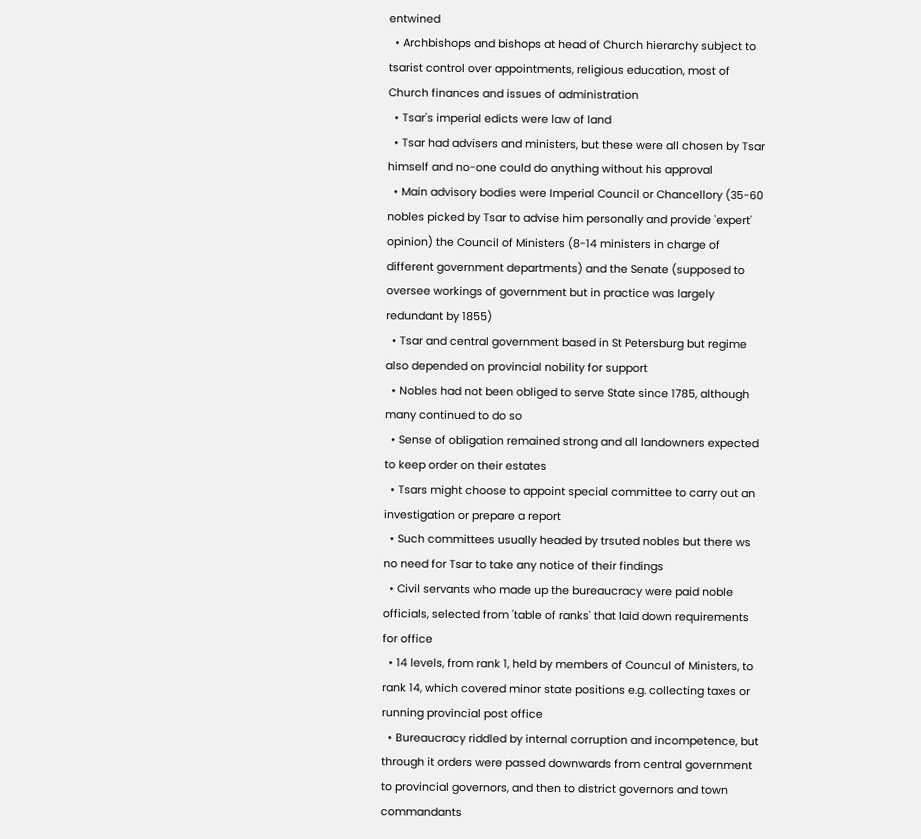entwined
  • Archbishops and bishops at head of Church hierarchy subject to tsarist control over appointments, religious education, most of Church finances and issues of administration
  • Tsar's imperial edicts were law of land
  • Tsar had advisers and ministers, but these were all chosen by Tsar himself and no-one could do anything without his approval
  • Main advisory bodies were Imperial Council or Chancellory (35-60 nobles picked by Tsar to advise him personally and provide 'expert' opinion) the Council of Ministers (8-14 ministers in charge of different government departments) and the Senate (supposed to oversee workings of government but in practice was largely redundant by 1855)
  • Tsar and central government based in St Petersburg but regime also depended on provincial nobility for support
  • Nobles had not been obliged to serve State since 1785, although many continued to do so
  • Sense of obligation remained strong and all landowners expected to keep order on their estates
  • Tsars might choose to appoint special committee to carry out an investigation or prepare a report
  • Such committees usually headed by trsuted nobles but there ws no need for Tsar to take any notice of their findings
  • Civil servants who made up the bureaucracy were paid noble officials, selected from 'table of ranks' that laid down requirements for office
  • 14 levels, from rank 1, held by members of Councul of Ministers, to rank 14, which covered minor state positions e.g. collecting taxes or running provincial post office
  • Bureaucracy riddled by internal corruption and incompetence, but through it orders were passed downwards from central government to provincial governors, and then to district governors and town commandants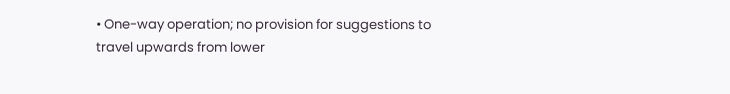• One-way operation; no provision for suggestions to travel upwards from lower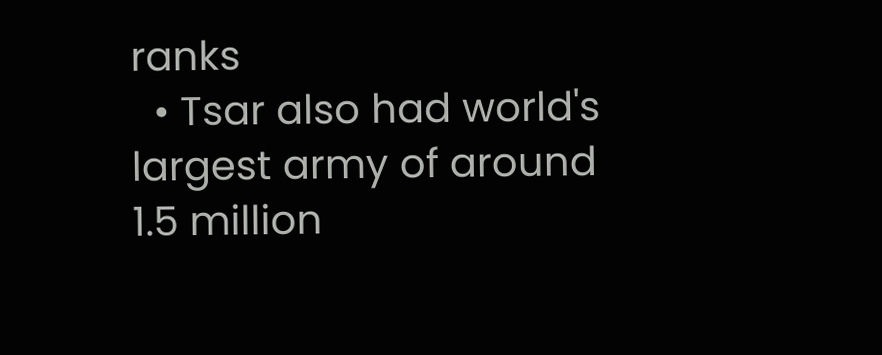ranks
  • Tsar also had world's largest army of around 1.5 million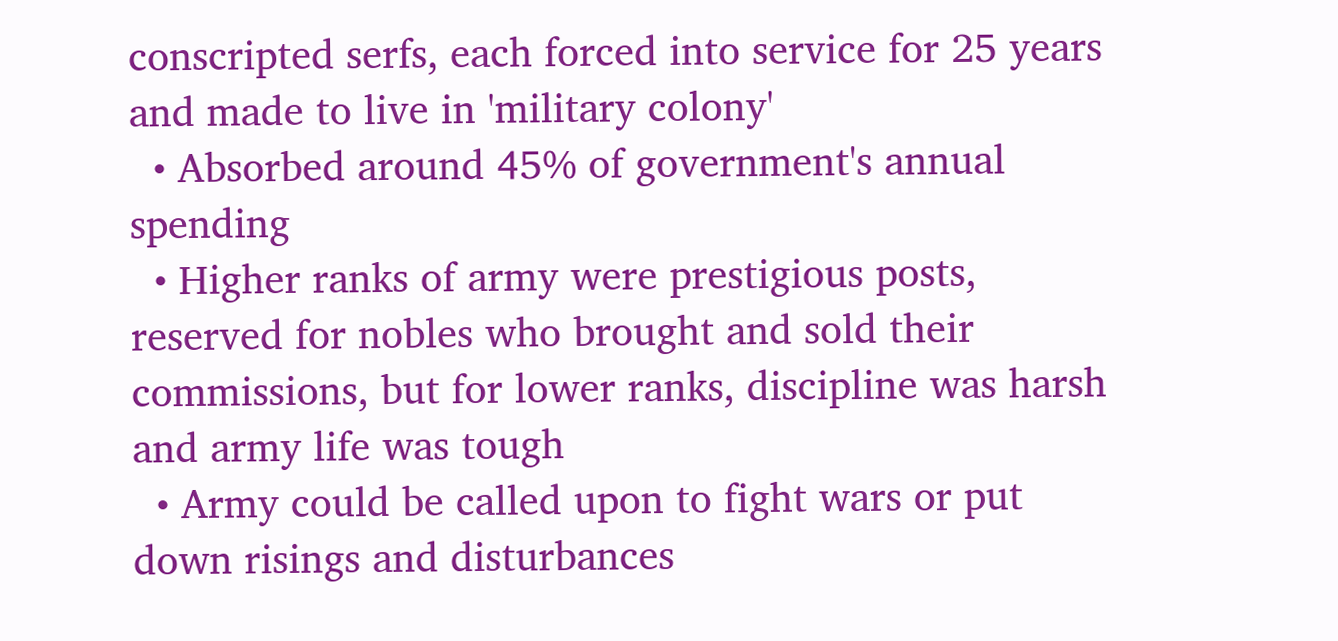conscripted serfs, each forced into service for 25 years and made to live in 'military colony'
  • Absorbed around 45% of government's annual spending
  • Higher ranks of army were prestigious posts, reserved for nobles who brought and sold their commissions, but for lower ranks, discipline was harsh and army life was tough
  • Army could be called upon to fight wars or put down risings and disturbances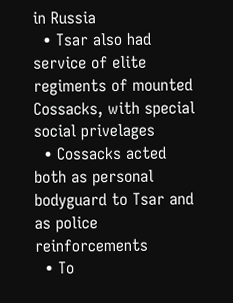in Russia
  • Tsar also had service of elite regiments of mounted Cossacks, with special social privelages
  • Cossacks acted both as personal bodyguard to Tsar and as police reinforcements
  • To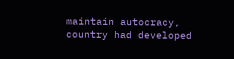maintain autocracy, country had developed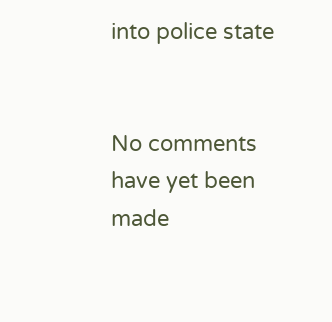into police state


No comments have yet been made